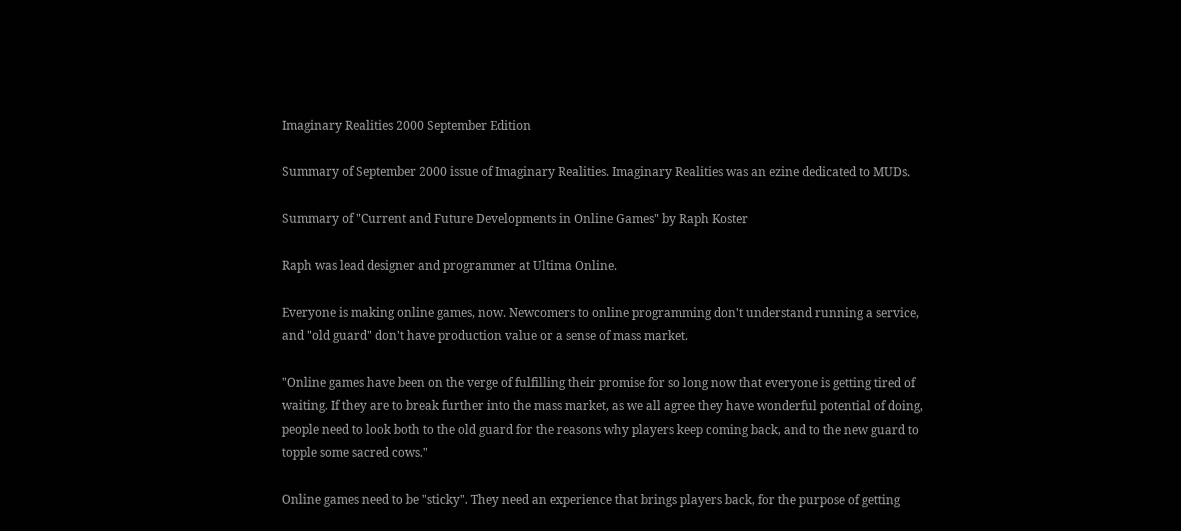Imaginary Realities 2000 September Edition

Summary of September 2000 issue of Imaginary Realities. Imaginary Realities was an ezine dedicated to MUDs.

Summary of "Current and Future Developments in Online Games" by Raph Koster

Raph was lead designer and programmer at Ultima Online.

Everyone is making online games, now. Newcomers to online programming don't understand running a service, and "old guard" don't have production value or a sense of mass market.

"Online games have been on the verge of fulfilling their promise for so long now that everyone is getting tired of waiting. If they are to break further into the mass market, as we all agree they have wonderful potential of doing, people need to look both to the old guard for the reasons why players keep coming back, and to the new guard to topple some sacred cows."

Online games need to be "sticky". They need an experience that brings players back, for the purpose of getting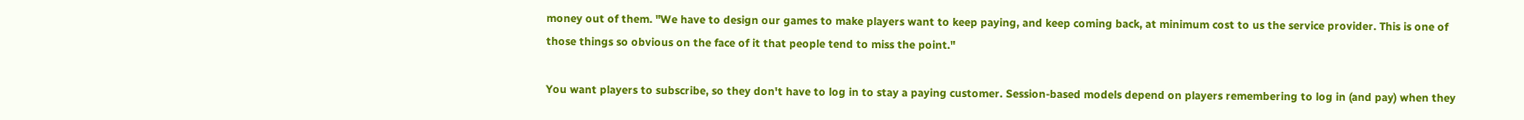money out of them. "We have to design our games to make players want to keep paying, and keep coming back, at minimum cost to us the service provider. This is one of those things so obvious on the face of it that people tend to miss the point."

You want players to subscribe, so they don't have to log in to stay a paying customer. Session-based models depend on players remembering to log in (and pay) when they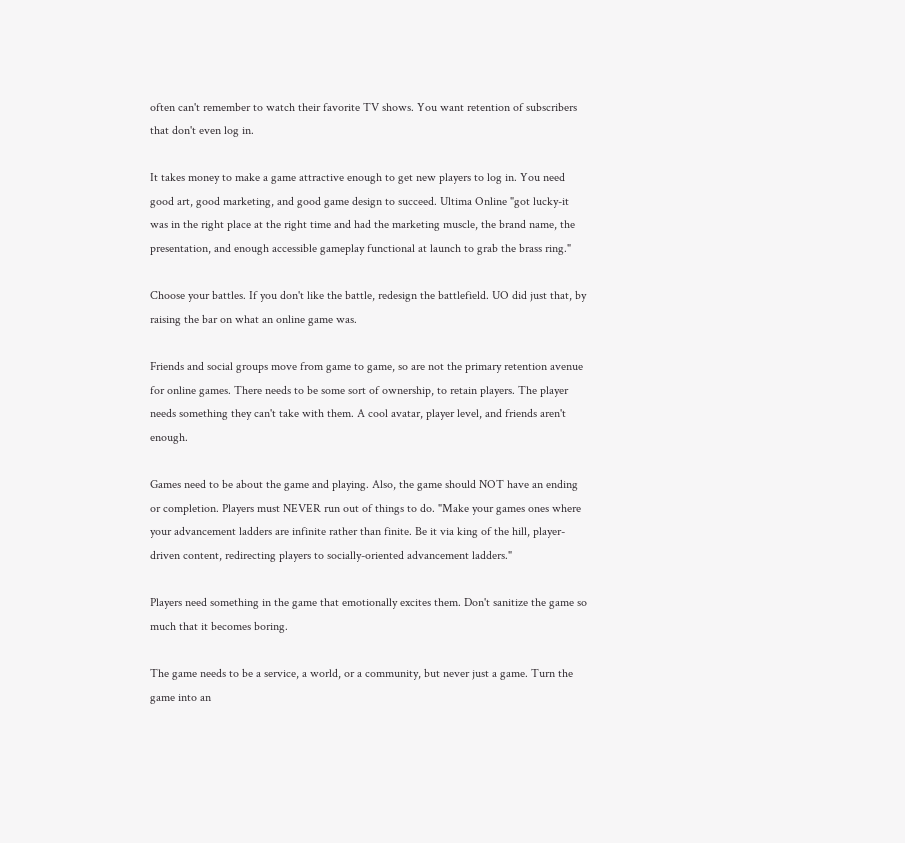often can't remember to watch their favorite TV shows. You want retention of subscribers that don't even log in.

It takes money to make a game attractive enough to get new players to log in. You need good art, good marketing, and good game design to succeed. Ultima Online "got lucky-it was in the right place at the right time and had the marketing muscle, the brand name, the presentation, and enough accessible gameplay functional at launch to grab the brass ring."

Choose your battles. If you don't like the battle, redesign the battlefield. UO did just that, by raising the bar on what an online game was.

Friends and social groups move from game to game, so are not the primary retention avenue for online games. There needs to be some sort of ownership, to retain players. The player needs something they can't take with them. A cool avatar, player level, and friends aren't enough.

Games need to be about the game and playing. Also, the game should NOT have an ending or completion. Players must NEVER run out of things to do. "Make your games ones where your advancement ladders are infinite rather than finite. Be it via king of the hill, player-driven content, redirecting players to socially-oriented advancement ladders."

Players need something in the game that emotionally excites them. Don't sanitize the game so much that it becomes boring.

The game needs to be a service, a world, or a community, but never just a game. Turn the game into an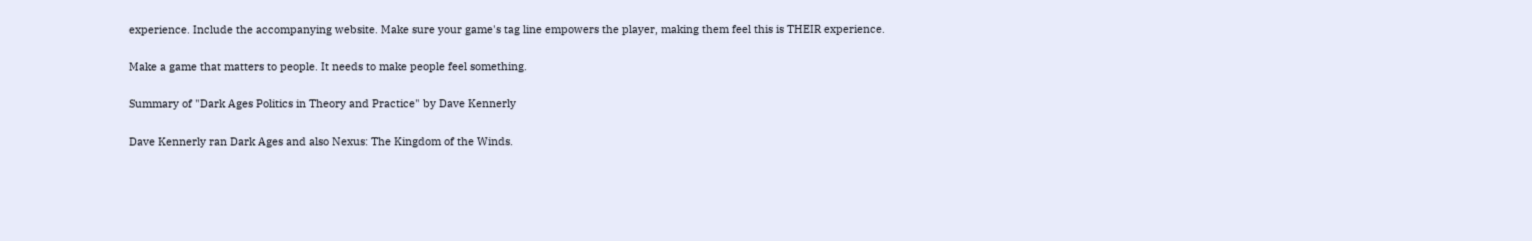experience. Include the accompanying website. Make sure your game's tag line empowers the player, making them feel this is THEIR experience.

Make a game that matters to people. It needs to make people feel something.

Summary of "Dark Ages Politics in Theory and Practice" by Dave Kennerly

Dave Kennerly ran Dark Ages and also Nexus: The Kingdom of the Winds.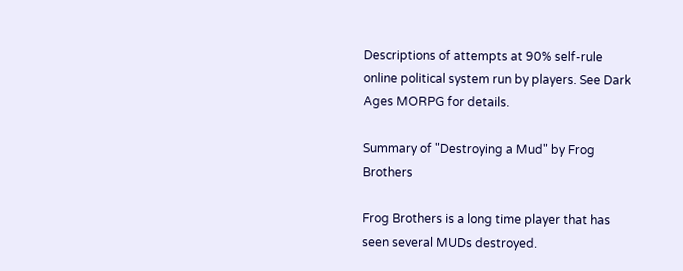Descriptions of attempts at 90% self-rule online political system run by players. See Dark Ages MORPG for details.

Summary of "Destroying a Mud" by Frog Brothers

Frog Brothers is a long time player that has seen several MUDs destroyed.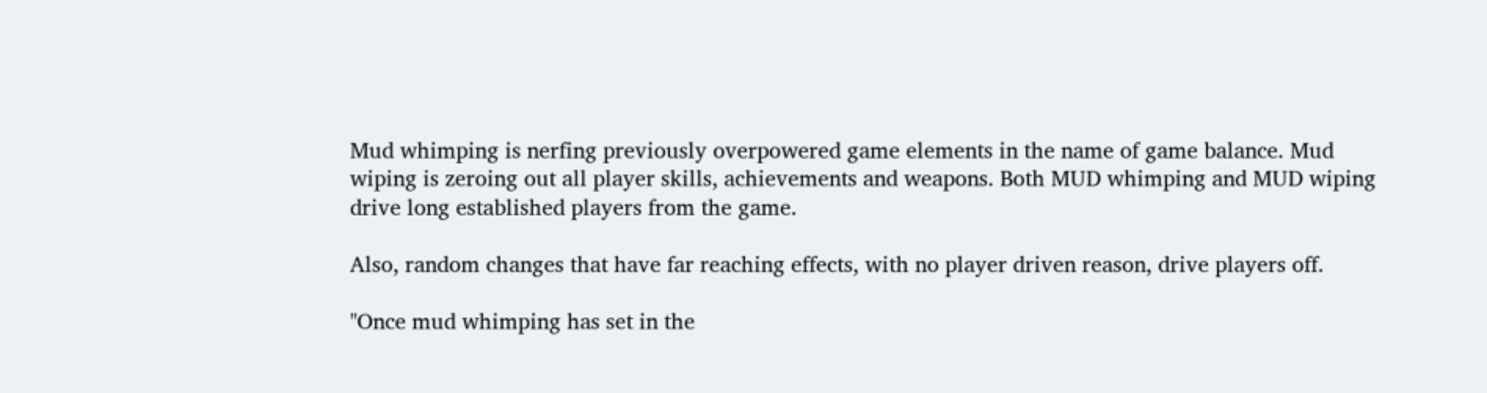Mud whimping is nerfing previously overpowered game elements in the name of game balance. Mud wiping is zeroing out all player skills, achievements and weapons. Both MUD whimping and MUD wiping drive long established players from the game.

Also, random changes that have far reaching effects, with no player driven reason, drive players off.

"Once mud whimping has set in the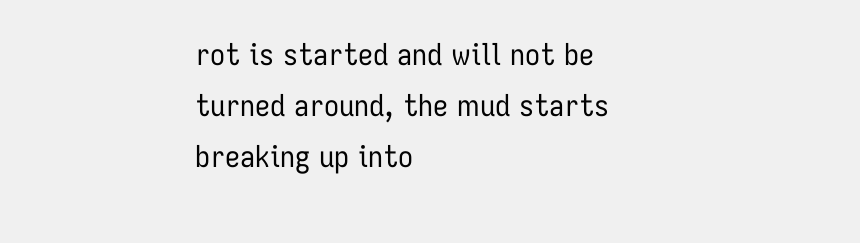rot is started and will not be turned around, the mud starts breaking up into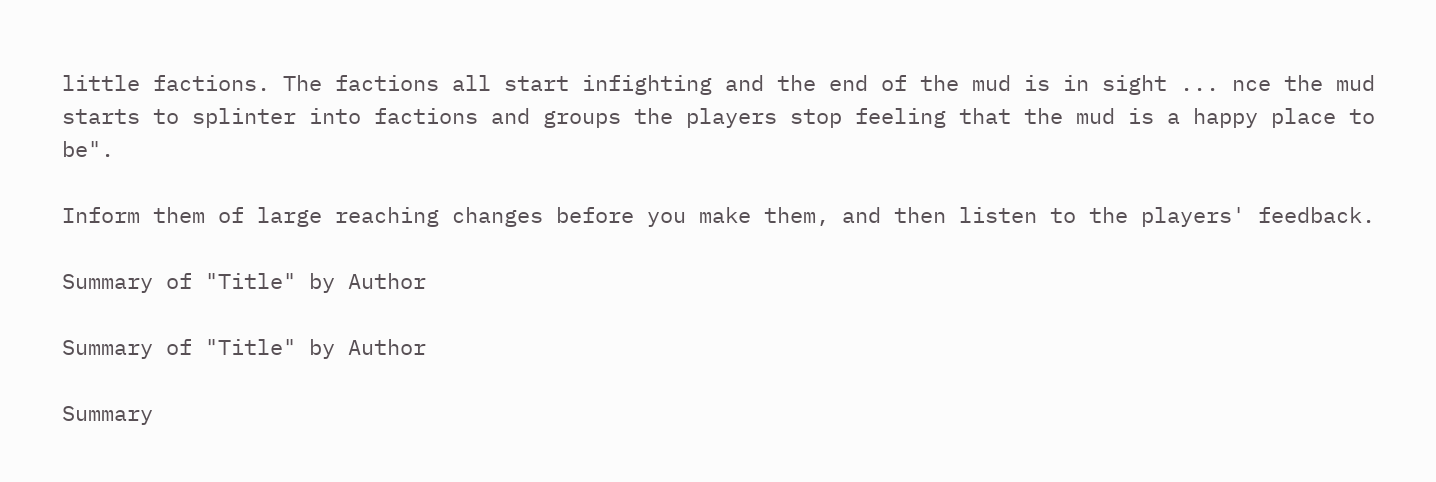little factions. The factions all start infighting and the end of the mud is in sight ... nce the mud starts to splinter into factions and groups the players stop feeling that the mud is a happy place to be".

Inform them of large reaching changes before you make them, and then listen to the players' feedback.

Summary of "Title" by Author

Summary of "Title" by Author

Summary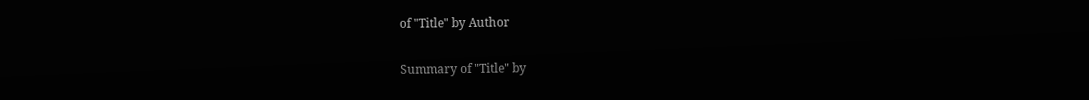of "Title" by Author

Summary of "Title" by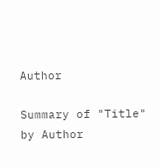Author

Summary of "Title" by Author